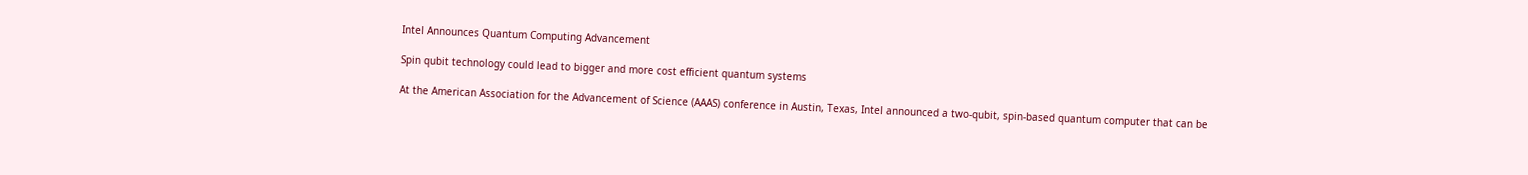Intel Announces Quantum Computing Advancement

Spin qubit technology could lead to bigger and more cost efficient quantum systems

At the American Association for the Advancement of Science (AAAS) conference in Austin, Texas, Intel announced a two-qubit, spin-based quantum computer that can be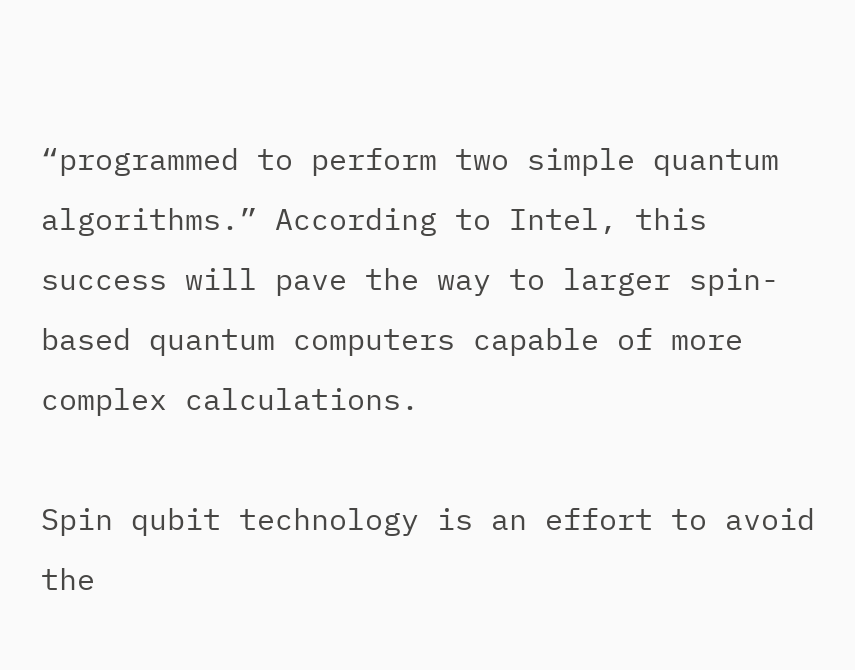“programmed to perform two simple quantum algorithms.” According to Intel, this success will pave the way to larger spin-based quantum computers capable of more complex calculations.

Spin qubit technology is an effort to avoid the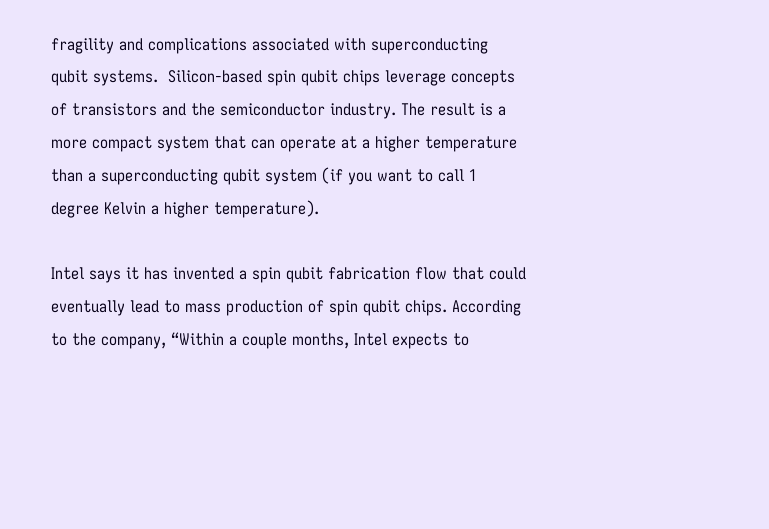fragility and complications associated with superconducting qubit systems.  Silicon-based spin qubit chips leverage concepts of transistors and the semiconductor industry. The result is a more compact system that can operate at a higher temperature than a superconducting qubit system (if you want to call 1 degree Kelvin a higher temperature).

Intel says it has invented a spin qubit fabrication flow that could eventually lead to mass production of spin qubit chips. According to the company, “Within a couple months, Intel expects to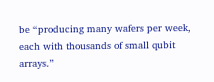be “producing many wafers per week, each with thousands of small qubit arrays.”